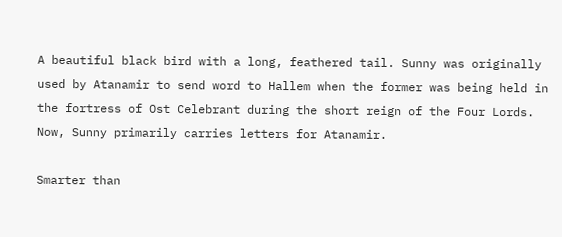A beautiful black bird with a long, feathered tail. Sunny was originally used by Atanamir to send word to Hallem when the former was being held in the fortress of Ost Celebrant during the short reign of the Four Lords. Now, Sunny primarily carries letters for Atanamir.

Smarter than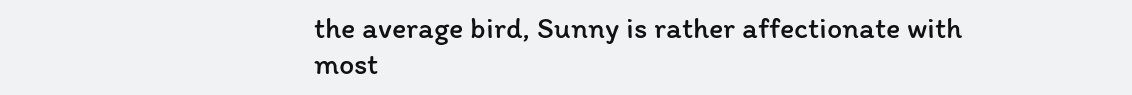the average bird, Sunny is rather affectionate with most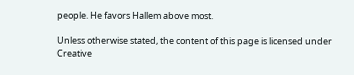people. He favors Hallem above most.

Unless otherwise stated, the content of this page is licensed under Creative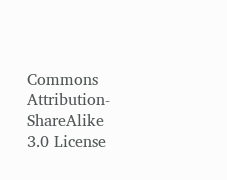Commons Attribution-ShareAlike 3.0 License